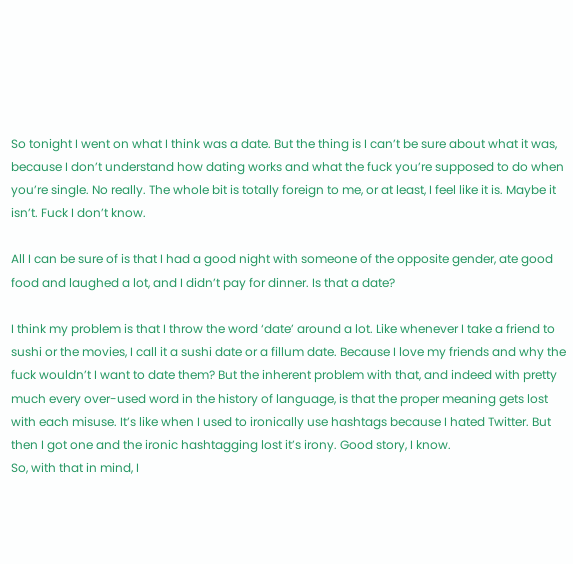So tonight I went on what I think was a date. But the thing is I can’t be sure about what it was, because I don’t understand how dating works and what the fuck you’re supposed to do when you’re single. No really. The whole bit is totally foreign to me, or at least, I feel like it is. Maybe it isn’t. Fuck I don’t know.

All I can be sure of is that I had a good night with someone of the opposite gender, ate good food and laughed a lot, and I didn’t pay for dinner. Is that a date?

I think my problem is that I throw the word ‘date’ around a lot. Like whenever I take a friend to sushi or the movies, I call it a sushi date or a fillum date. Because I love my friends and why the fuck wouldn’t I want to date them? But the inherent problem with that, and indeed with pretty much every over-used word in the history of language, is that the proper meaning gets lost with each misuse. It’s like when I used to ironically use hashtags because I hated Twitter. But then I got one and the ironic hashtagging lost it’s irony. Good story, I know.
So, with that in mind, I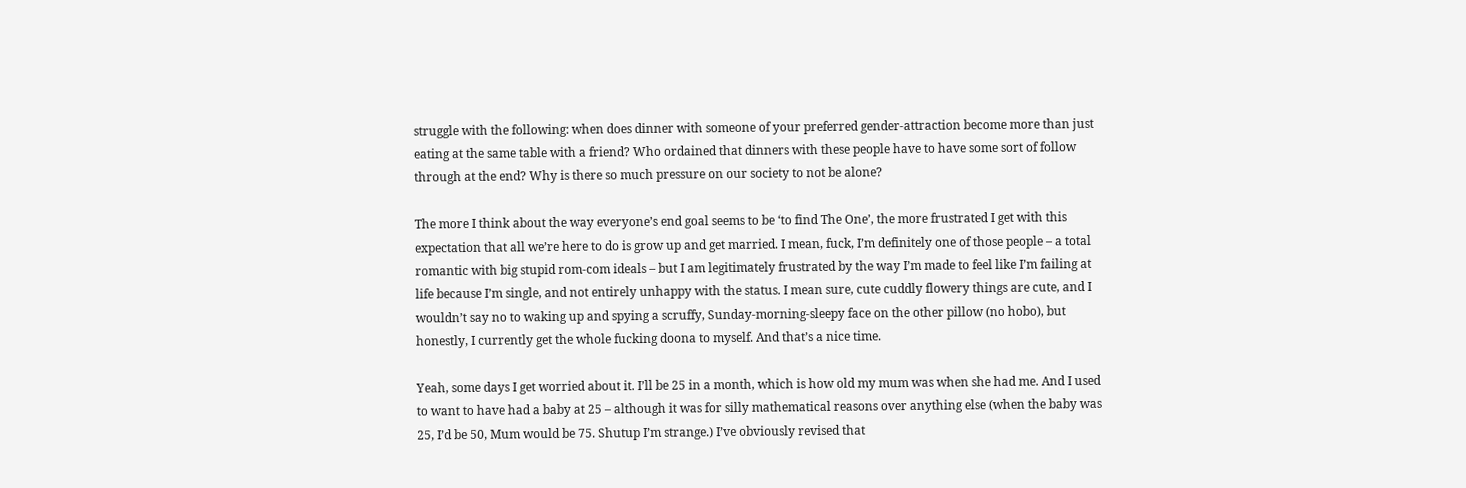struggle with the following: when does dinner with someone of your preferred gender-attraction become more than just eating at the same table with a friend? Who ordained that dinners with these people have to have some sort of follow through at the end? Why is there so much pressure on our society to not be alone?

The more I think about the way everyone’s end goal seems to be ‘to find The One’, the more frustrated I get with this expectation that all we’re here to do is grow up and get married. I mean, fuck, I’m definitely one of those people – a total romantic with big stupid rom-com ideals – but I am legitimately frustrated by the way I’m made to feel like I’m failing at life because I’m single, and not entirely unhappy with the status. I mean sure, cute cuddly flowery things are cute, and I wouldn’t say no to waking up and spying a scruffy, Sunday-morning-sleepy face on the other pillow (no hobo), but honestly, I currently get the whole fucking doona to myself. And that’s a nice time.

Yeah, some days I get worried about it. I’ll be 25 in a month, which is how old my mum was when she had me. And I used to want to have had a baby at 25 – although it was for silly mathematical reasons over anything else (when the baby was 25, I’d be 50, Mum would be 75. Shutup I’m strange.) I’ve obviously revised that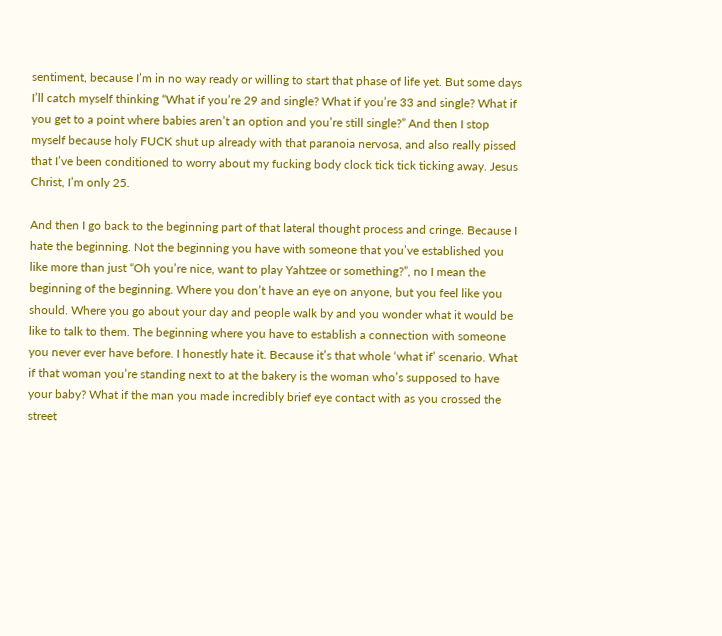sentiment, because I’m in no way ready or willing to start that phase of life yet. But some days I’ll catch myself thinking “What if you’re 29 and single? What if you’re 33 and single? What if you get to a point where babies aren’t an option and you’re still single?” And then I stop myself because holy FUCK shut up already with that paranoia nervosa, and also really pissed that I’ve been conditioned to worry about my fucking body clock tick tick ticking away. Jesus Christ, I’m only 25.

And then I go back to the beginning part of that lateral thought process and cringe. Because I hate the beginning. Not the beginning you have with someone that you’ve established you like more than just “Oh you’re nice, want to play Yahtzee or something?”, no I mean the beginning of the beginning. Where you don’t have an eye on anyone, but you feel like you should. Where you go about your day and people walk by and you wonder what it would be like to talk to them. The beginning where you have to establish a connection with someone you never ever have before. I honestly hate it. Because it’s that whole ‘what if’ scenario. What if that woman you’re standing next to at the bakery is the woman who’s supposed to have your baby? What if the man you made incredibly brief eye contact with as you crossed the street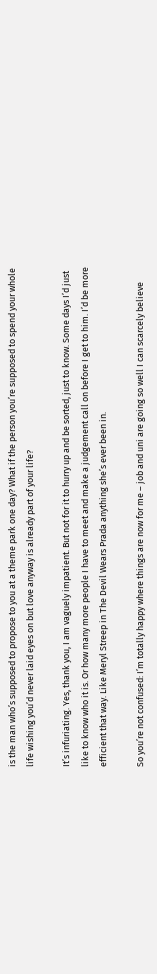is the man who’s supposed to propose to you at a theme park one day? What if the person you’re supposed to spend your whole life wishing you’d never laid eyes on but love anyway is already part of your life?

It’s infuriating. Yes, thank you, I am vaguely impatient. But not for it to hurry up and be sorted, just to know. Some days I’d just like to know who it is. Or how many more people I have to meet and make a judgement call on before I get to him. I’d be more efficient that way. Like Meryl Streep in The Devil Wears Prada anything she’s ever been in.

So you’re not confused: I’m totally happy where things are now for me – job and uni are going so well I can scarcely believe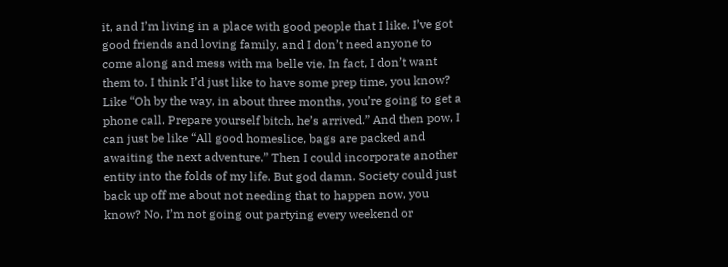it, and I’m living in a place with good people that I like. I’ve got good friends and loving family, and I don’t need anyone to come along and mess with ma belle vie. In fact, I don’t want them to. I think I’d just like to have some prep time, you know? Like “Oh by the way, in about three months, you’re going to get a phone call. Prepare yourself bitch, he’s arrived.” And then pow, I can just be like “All good homeslice, bags are packed and awaiting the next adventure.” Then I could incorporate another entity into the folds of my life. But god damn. Society could just back up off me about not needing that to happen now, you know? No, I’m not going out partying every weekend or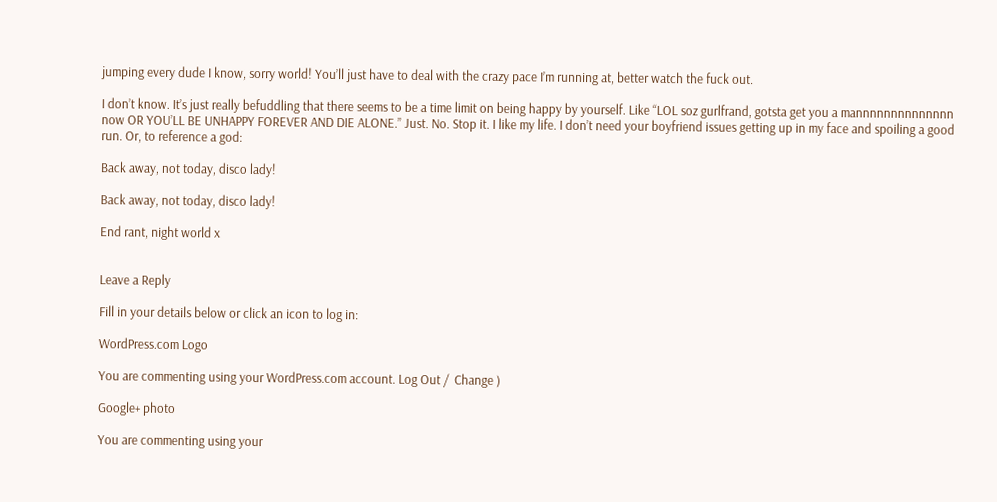jumping every dude I know, sorry world! You’ll just have to deal with the crazy pace I’m running at, better watch the fuck out.

I don’t know. It’s just really befuddling that there seems to be a time limit on being happy by yourself. Like “LOL soz gurlfrand, gotsta get you a mannnnnnnnnnnnnn now OR YOU’LL BE UNHAPPY FOREVER AND DIE ALONE.” Just. No. Stop it. I like my life. I don’t need your boyfriend issues getting up in my face and spoiling a good run. Or, to reference a god:

Back away, not today, disco lady!

Back away, not today, disco lady!

End rant, night world x


Leave a Reply

Fill in your details below or click an icon to log in:

WordPress.com Logo

You are commenting using your WordPress.com account. Log Out /  Change )

Google+ photo

You are commenting using your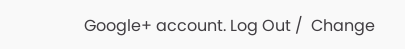Google+ account. Log Out /  Change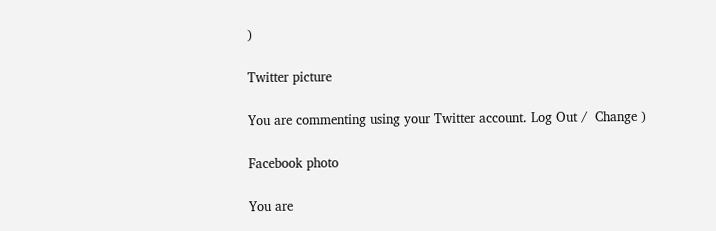)

Twitter picture

You are commenting using your Twitter account. Log Out /  Change )

Facebook photo

You are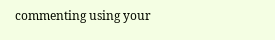commenting using your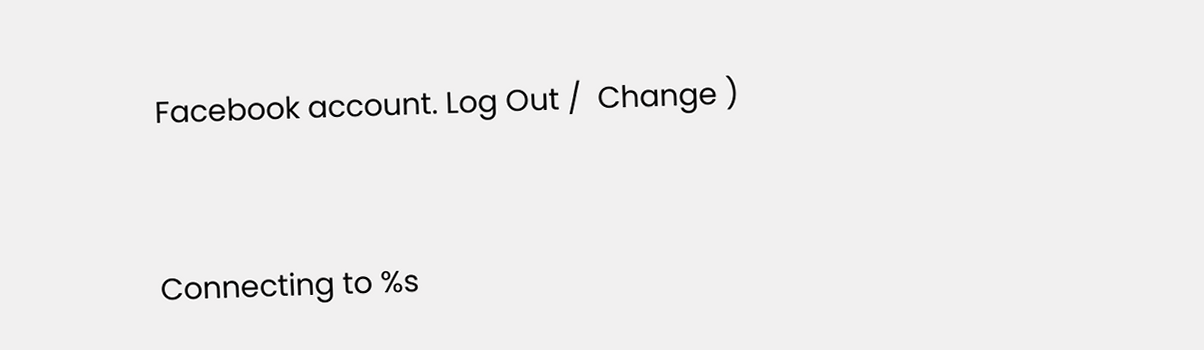Facebook account. Log Out /  Change )


Connecting to %s